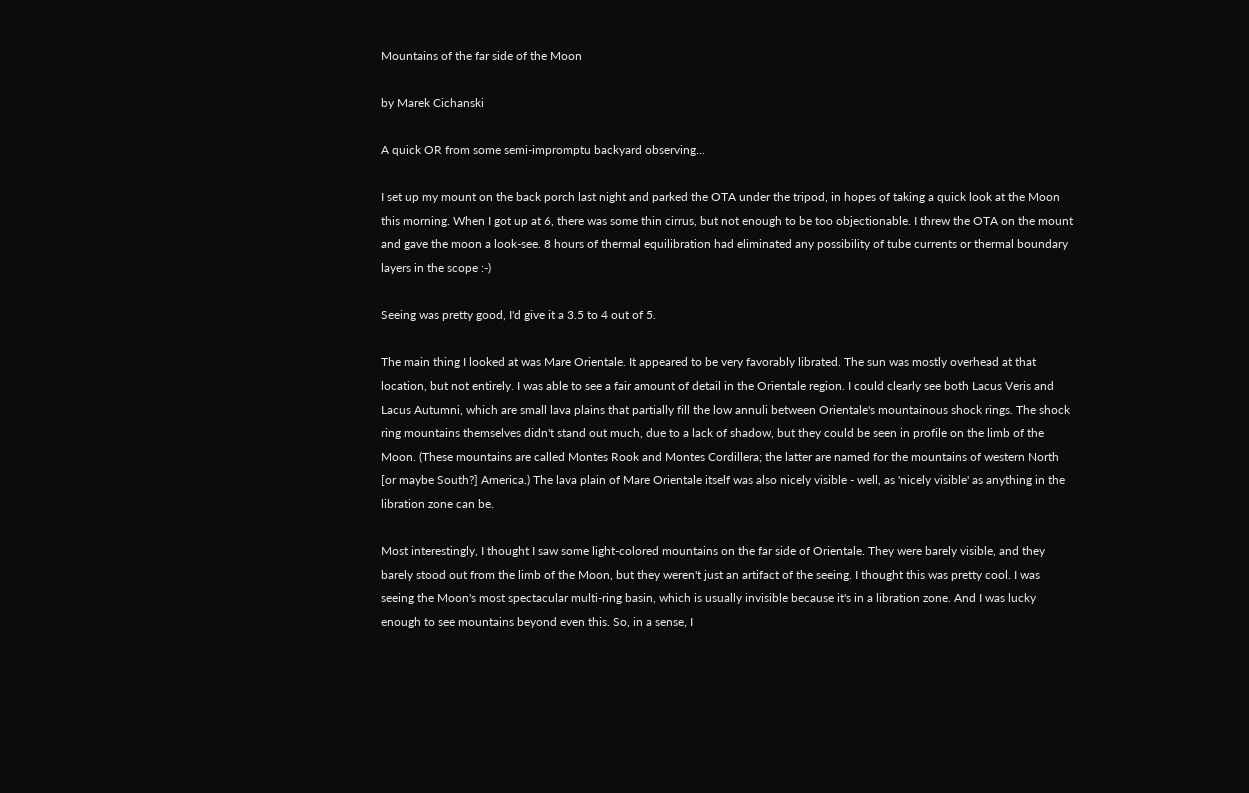Mountains of the far side of the Moon

by Marek Cichanski

A quick OR from some semi-impromptu backyard observing...

I set up my mount on the back porch last night and parked the OTA under the tripod, in hopes of taking a quick look at the Moon this morning. When I got up at 6, there was some thin cirrus, but not enough to be too objectionable. I threw the OTA on the mount and gave the moon a look-see. 8 hours of thermal equilibration had eliminated any possibility of tube currents or thermal boundary layers in the scope :-)

Seeing was pretty good, I'd give it a 3.5 to 4 out of 5.

The main thing I looked at was Mare Orientale. It appeared to be very favorably librated. The sun was mostly overhead at that location, but not entirely. I was able to see a fair amount of detail in the Orientale region. I could clearly see both Lacus Veris and Lacus Autumni, which are small lava plains that partially fill the low annuli between Orientale's mountainous shock rings. The shock ring mountains themselves didn't stand out much, due to a lack of shadow, but they could be seen in profile on the limb of the Moon. (These mountains are called Montes Rook and Montes Cordillera; the latter are named for the mountains of western North [or maybe South?] America.) The lava plain of Mare Orientale itself was also nicely visible - well, as 'nicely visible' as anything in the libration zone can be.

Most interestingly, I thought I saw some light-colored mountains on the far side of Orientale. They were barely visible, and they barely stood out from the limb of the Moon, but they weren't just an artifact of the seeing. I thought this was pretty cool. I was seeing the Moon's most spectacular multi-ring basin, which is usually invisible because it's in a libration zone. And I was lucky enough to see mountains beyond even this. So, in a sense, I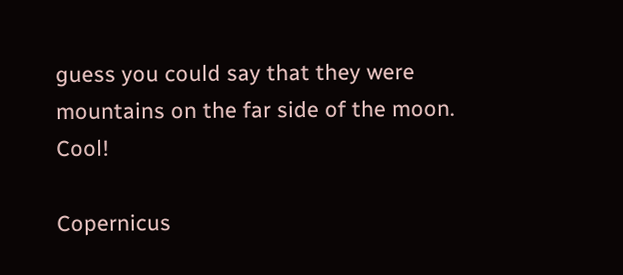guess you could say that they were mountains on the far side of the moon. Cool!

Copernicus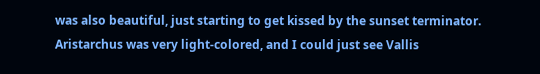was also beautiful, just starting to get kissed by the sunset terminator. Aristarchus was very light-colored, and I could just see Vallis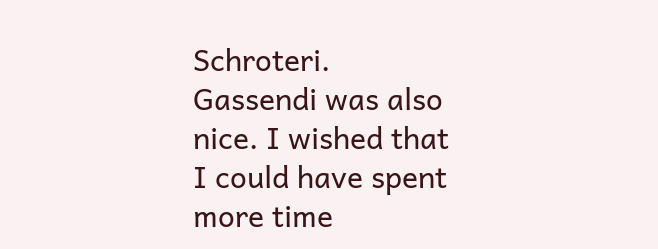Schroteri. Gassendi was also nice. I wished that I could have spent more time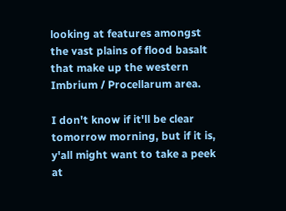looking at features amongst the vast plains of flood basalt that make up the western Imbrium / Procellarum area.

I don't know if it'll be clear tomorrow morning, but if it is, y'all might want to take a peek at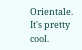Orientale. It's pretty cool.